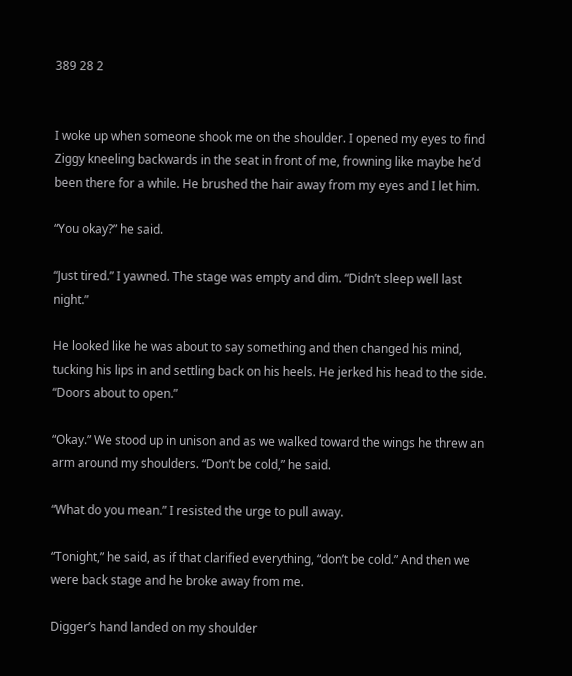389 28 2


I woke up when someone shook me on the shoulder. I opened my eyes to find Ziggy kneeling backwards in the seat in front of me, frowning like maybe he’d been there for a while. He brushed the hair away from my eyes and I let him.

“You okay?” he said.

“Just tired.” I yawned. The stage was empty and dim. “Didn’t sleep well last night.”

He looked like he was about to say something and then changed his mind, tucking his lips in and settling back on his heels. He jerked his head to the side. “Doors about to open.”

“Okay.” We stood up in unison and as we walked toward the wings he threw an arm around my shoulders. “Don’t be cold,” he said.

“What do you mean.” I resisted the urge to pull away.

“Tonight,” he said, as if that clarified everything, “don’t be cold.” And then we were back stage and he broke away from me.

Digger’s hand landed on my shoulder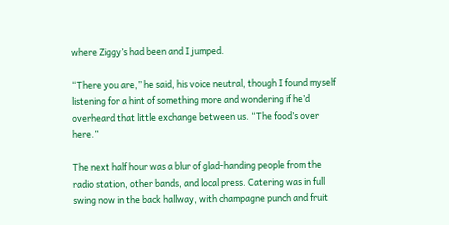where Ziggy’s had been and I jumped.

“There you are,” he said, his voice neutral, though I found myself listening for a hint of something more and wondering if he’d overheard that little exchange between us. “The food’s over here.”

The next half hour was a blur of glad-handing people from the radio station, other bands, and local press. Catering was in full swing now in the back hallway, with champagne punch and fruit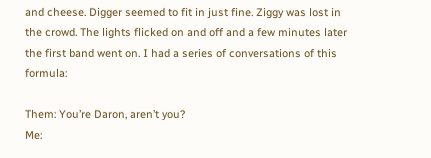and cheese. Digger seemed to fit in just fine. Ziggy was lost in the crowd. The lights flicked on and off and a few minutes later the first band went on. I had a series of conversations of this formula:

Them: You’re Daron, aren’t you?
Me: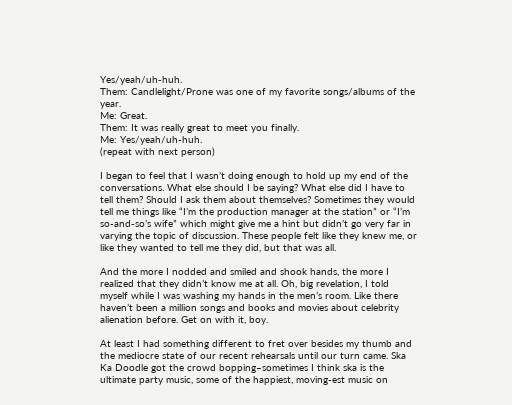Yes/yeah/uh-huh.
Them: Candlelight/Prone was one of my favorite songs/albums of the year.
Me: Great.
Them: It was really great to meet you finally.
Me: Yes/yeah/uh-huh.
(repeat with next person)

I began to feel that I wasn’t doing enough to hold up my end of the conversations. What else should I be saying? What else did I have to tell them? Should I ask them about themselves? Sometimes they would tell me things like “I’m the production manager at the station” or “I’m so-and-so’s wife” which might give me a hint but didn’t go very far in varying the topic of discussion. These people felt like they knew me, or like they wanted to tell me they did, but that was all.

And the more I nodded and smiled and shook hands, the more I realized that they didn’t know me at all. Oh, big revelation, I told myself while I was washing my hands in the men’s room. Like there haven’t been a million songs and books and movies about celebrity alienation before. Get on with it, boy.

At least I had something different to fret over besides my thumb and the mediocre state of our recent rehearsals until our turn came. Ska Ka Doodle got the crowd bopping–sometimes I think ska is the ultimate party music, some of the happiest, moving-est music on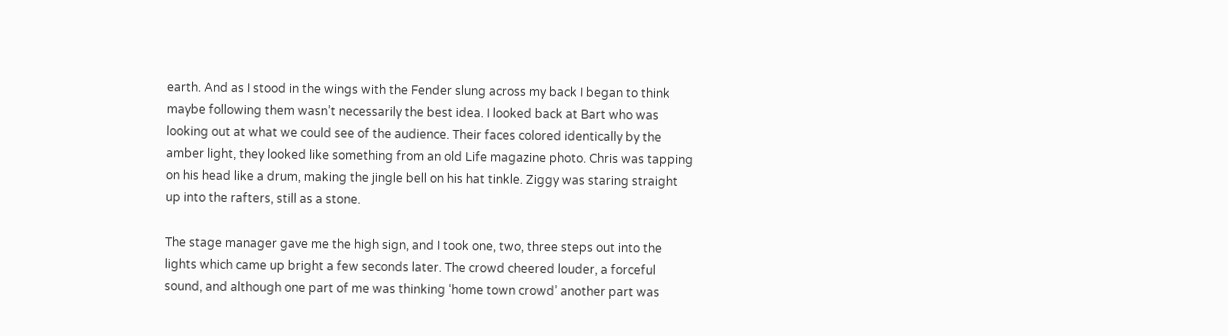earth. And as I stood in the wings with the Fender slung across my back I began to think maybe following them wasn’t necessarily the best idea. I looked back at Bart who was looking out at what we could see of the audience. Their faces colored identically by the amber light, they looked like something from an old Life magazine photo. Chris was tapping on his head like a drum, making the jingle bell on his hat tinkle. Ziggy was staring straight up into the rafters, still as a stone.

The stage manager gave me the high sign, and I took one, two, three steps out into the lights which came up bright a few seconds later. The crowd cheered louder, a forceful sound, and although one part of me was thinking ‘home town crowd’ another part was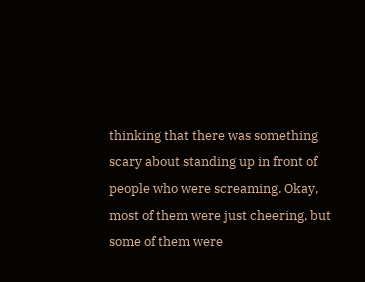thinking that there was something scary about standing up in front of people who were screaming. Okay, most of them were just cheering, but some of them were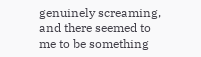genuinely screaming, and there seemed to me to be something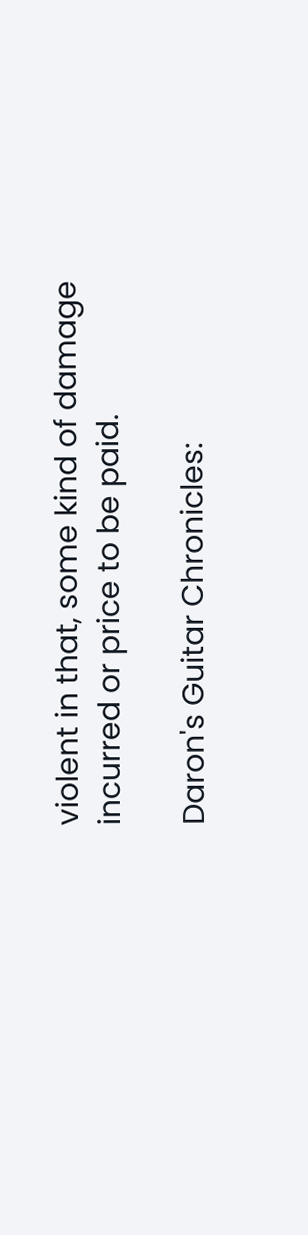violent in that, some kind of damage incurred or price to be paid.

Daron's Guitar Chronicles: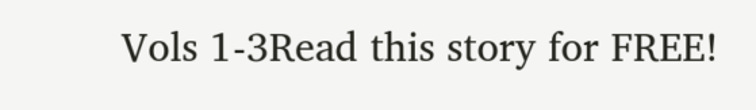Vols 1-3Read this story for FREE!